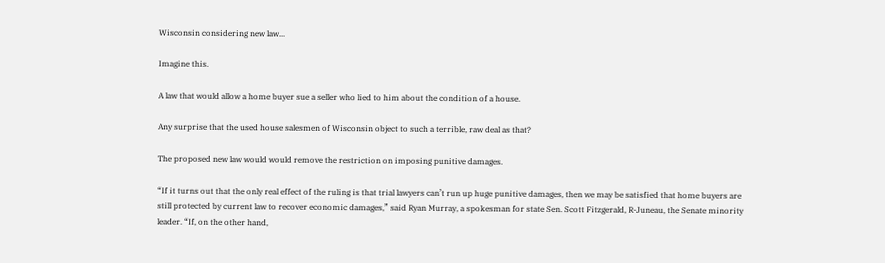Wisconsin considering new law...

Imagine this.

A law that would allow a home buyer sue a seller who lied to him about the condition of a house.

Any surprise that the used house salesmen of Wisconsin object to such a terrible, raw deal as that?

The proposed new law would would remove the restriction on imposing punitive damages.

“If it turns out that the only real effect of the ruling is that trial lawyers can’t run up huge punitive damages, then we may be satisfied that home buyers are still protected by current law to recover economic damages,” said Ryan Murray, a spokesman for state Sen. Scott Fitzgerald, R-Juneau, the Senate minority leader. “If, on the other hand,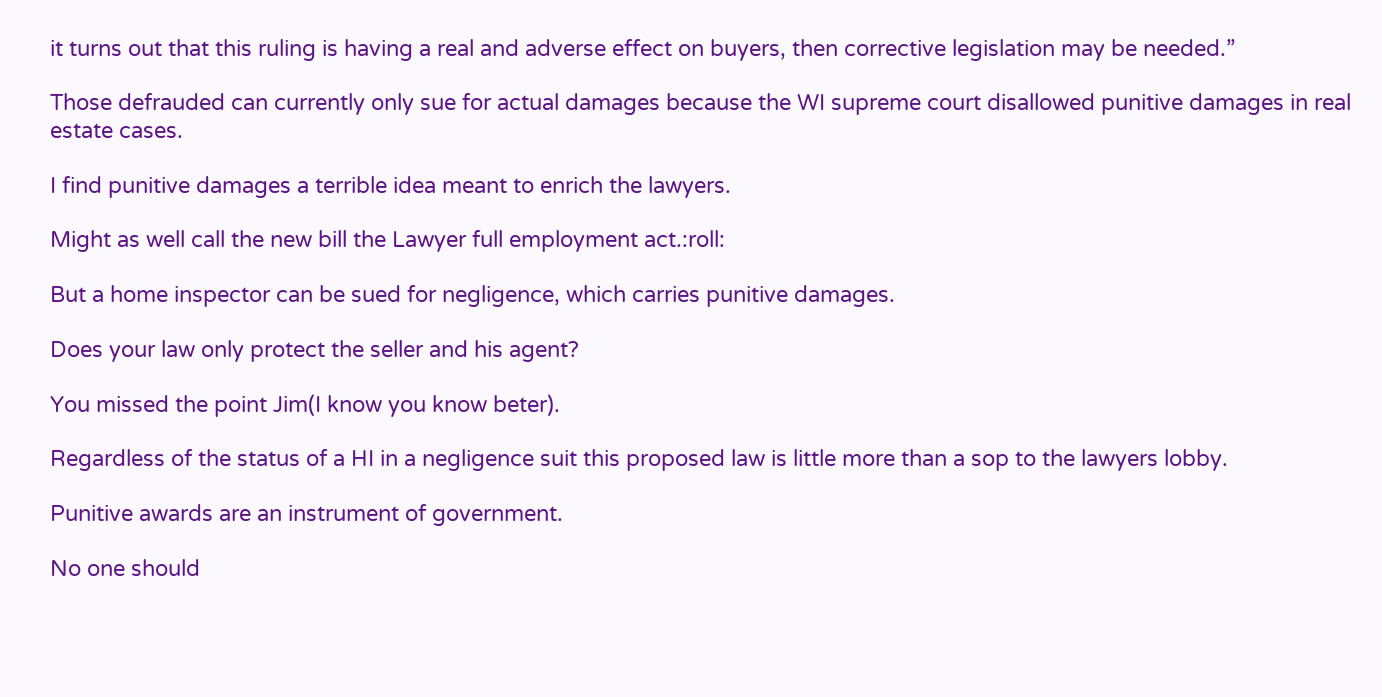it turns out that this ruling is having a real and adverse effect on buyers, then corrective legislation may be needed.”

Those defrauded can currently only sue for actual damages because the WI supreme court disallowed punitive damages in real estate cases.

I find punitive damages a terrible idea meant to enrich the lawyers.

Might as well call the new bill the Lawyer full employment act.:roll:

But a home inspector can be sued for negligence, which carries punitive damages.

Does your law only protect the seller and his agent?

You missed the point Jim(I know you know beter).

Regardless of the status of a HI in a negligence suit this proposed law is little more than a sop to the lawyers lobby.

Punitive awards are an instrument of government.

No one should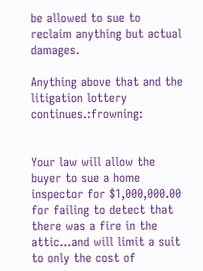be allowed to sue to reclaim anything but actual damages.

Anything above that and the litigation lottery continues.:frowning:


Your law will allow the buyer to sue a home inspector for $1,000,000.00 for failing to detect that there was a fire in the attic…and will limit a suit to only the cost of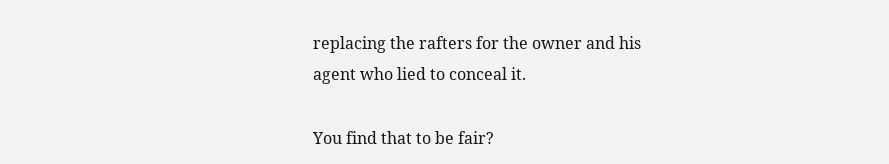replacing the rafters for the owner and his agent who lied to conceal it.

You find that to be fair?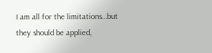I am all for the limitations…but they should be applied,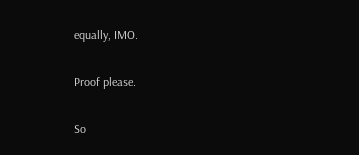equally, IMO.

Proof please.

So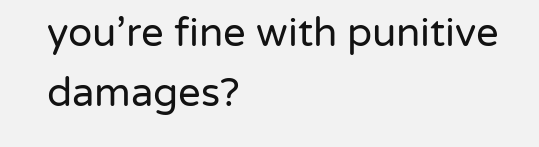you’re fine with punitive damages?